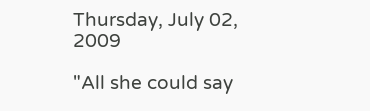Thursday, July 02, 2009

"All she could say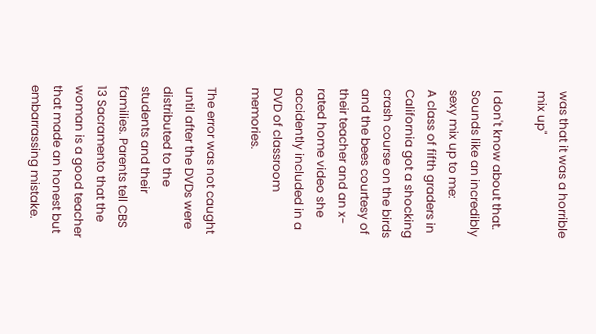was that it was a horrible mix up"

I don't know about that. Sounds like an incredibly sexy mix up to me:
A class of fifth graders in California got a shocking crash course on the birds and the bees courtesy of their teacher and an x-rated home video she accidently included in a DVD of classroom memories.

The error was not caught until after the DVDs were distributed to the students and their families. Parents tell CBS 13 Sacramento that the woman is a good teacher that made an honest but embarrassing mistake.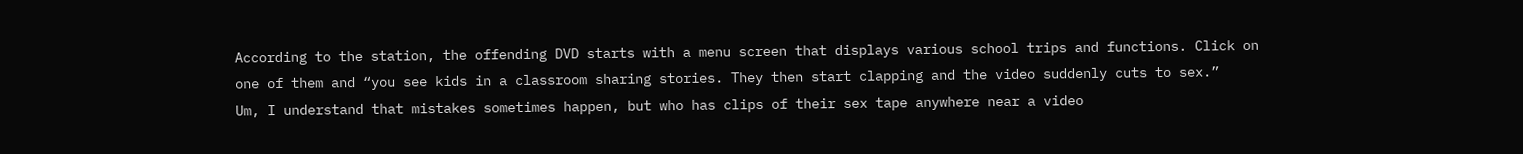According to the station, the offending DVD starts with a menu screen that displays various school trips and functions. Click on one of them and “you see kids in a classroom sharing stories. They then start clapping and the video suddenly cuts to sex.”
Um, I understand that mistakes sometimes happen, but who has clips of their sex tape anywhere near a video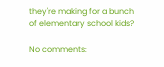they're making for a bunch of elementary school kids?

No comments: